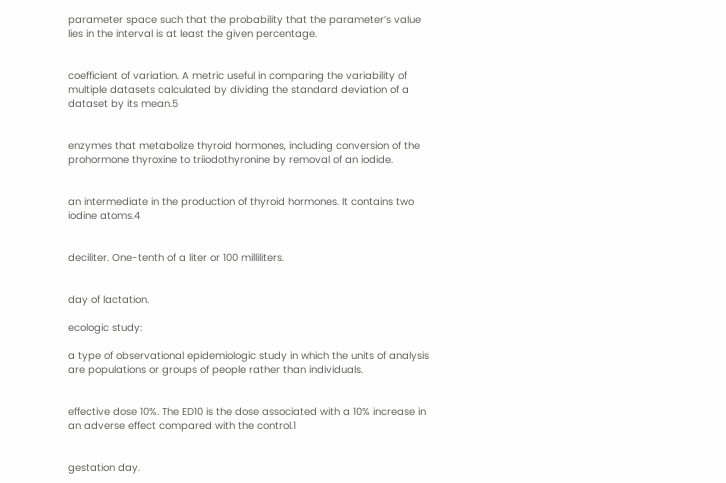parameter space such that the probability that the parameter’s value lies in the interval is at least the given percentage.


coefficient of variation. A metric useful in comparing the variability of multiple datasets calculated by dividing the standard deviation of a dataset by its mean.5


enzymes that metabolize thyroid hormones, including conversion of the prohormone thyroxine to triiodothyronine by removal of an iodide.


an intermediate in the production of thyroid hormones. It contains two iodine atoms.4


deciliter. One-tenth of a liter or 100 milliliters.


day of lactation.

ecologic study:

a type of observational epidemiologic study in which the units of analysis are populations or groups of people rather than individuals.


effective dose 10%. The ED10 is the dose associated with a 10% increase in an adverse effect compared with the control.1


gestation day.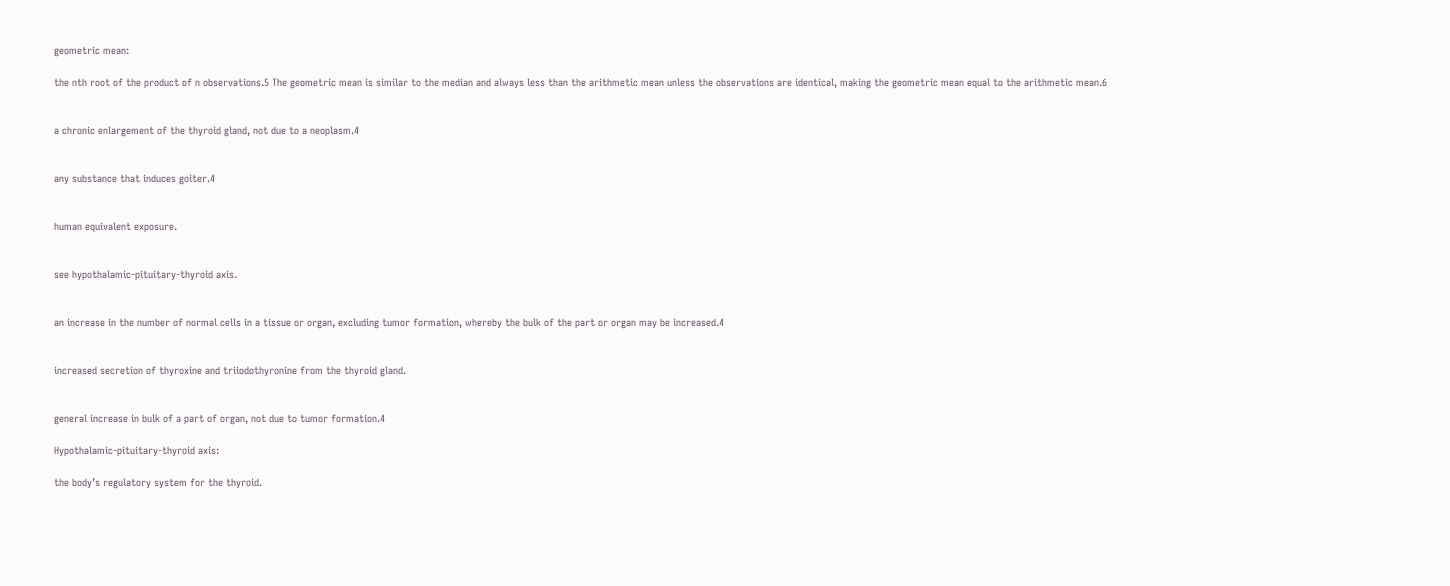geometric mean:

the nth root of the product of n observations.5 The geometric mean is similar to the median and always less than the arithmetic mean unless the observations are identical, making the geometric mean equal to the arithmetic mean.6


a chronic enlargement of the thyroid gland, not due to a neoplasm.4


any substance that induces goiter.4


human equivalent exposure.


see hypothalamic-pituitary-thyroid axis.


an increase in the number of normal cells in a tissue or organ, excluding tumor formation, whereby the bulk of the part or organ may be increased.4


increased secretion of thyroxine and triiodothyronine from the thyroid gland.


general increase in bulk of a part of organ, not due to tumor formation.4

Hypothalamic-pituitary-thyroid axis:

the body’s regulatory system for the thyroid.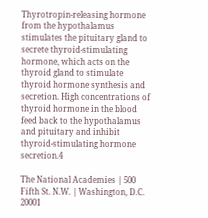Thyrotropin-releasing hormone from the hypothalamus stimulates the pituitary gland to secrete thyroid-stimulating hormone, which acts on the thyroid gland to stimulate thyroid hormone synthesis and secretion. High concentrations of thyroid hormone in the blood feed back to the hypothalamus and pituitary and inhibit thyroid-stimulating hormone secretion.4

The National Academies | 500 Fifth St. N.W. | Washington, D.C. 20001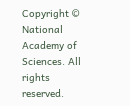Copyright © National Academy of Sciences. All rights reserved.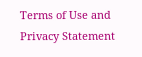Terms of Use and Privacy Statement